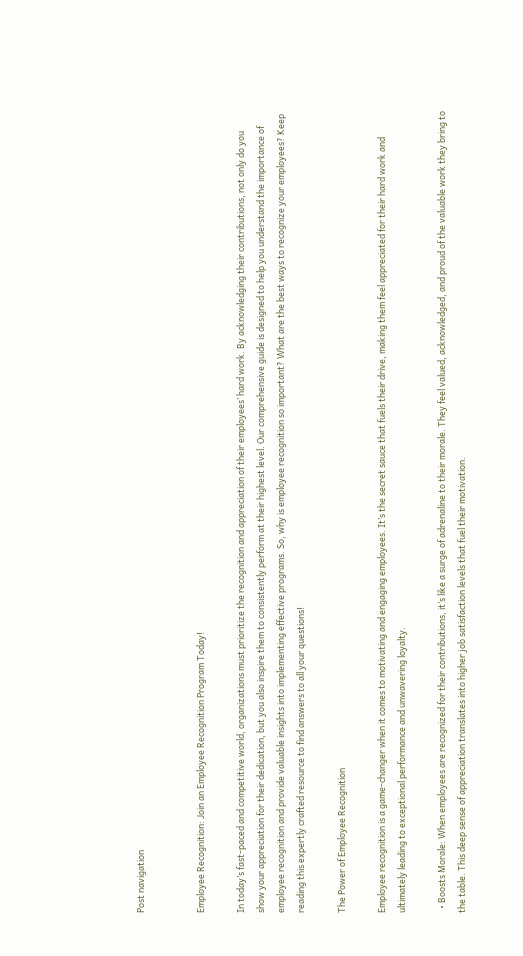Post navigation


Employee Recognition: Join an Employee Recognition Program Today!

In today’s fast-paced and competitive world, organizations must prioritize the recognition and appreciation of their employees’ hard work. By acknowledging their contributions, not only do you show your appreciation for their dedication, but you also inspire them to consistently perform at their highest level. Our comprehensive guide is designed to help you understand the importance of employee recognition and provide valuable insights into implementing effective programs. So, why is employee recognition so important? What are the best ways to recognize your employees? Keep reading this expertly crafted resource to find answers to all your questions!

The Power of Employee Recognition

Employee recognition is a game-changer when it comes to motivating and engaging employees. It’s the secret sauce that fuels their drive, making them feel appreciated for their hard work and ultimately leading to exceptional performance and unwavering loyalty.

  • Boosts Morale: When employees are recognized for their contributions, it’s like a surge of adrenaline to their morale. They feel valued, acknowledged, and proud of the valuable work they bring to the table. This deep sense of appreciation translates into higher job satisfaction levels that fuel their motivation.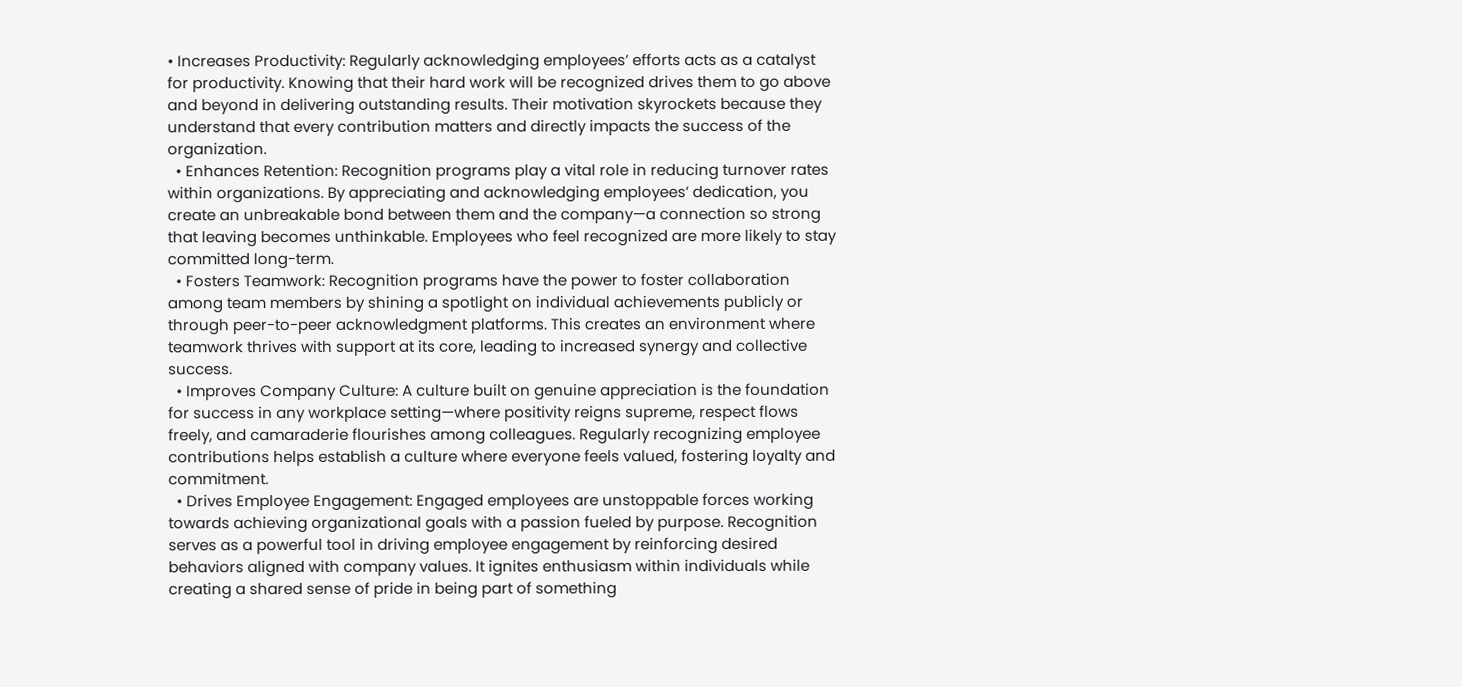• Increases Productivity: Regularly acknowledging employees’ efforts acts as a catalyst for productivity. Knowing that their hard work will be recognized drives them to go above and beyond in delivering outstanding results. Their motivation skyrockets because they understand that every contribution matters and directly impacts the success of the organization.
  • Enhances Retention: Recognition programs play a vital role in reducing turnover rates within organizations. By appreciating and acknowledging employees’ dedication, you create an unbreakable bond between them and the company—a connection so strong that leaving becomes unthinkable. Employees who feel recognized are more likely to stay committed long-term.
  • Fosters Teamwork: Recognition programs have the power to foster collaboration among team members by shining a spotlight on individual achievements publicly or through peer-to-peer acknowledgment platforms. This creates an environment where teamwork thrives with support at its core, leading to increased synergy and collective success.
  • Improves Company Culture: A culture built on genuine appreciation is the foundation for success in any workplace setting—where positivity reigns supreme, respect flows freely, and camaraderie flourishes among colleagues. Regularly recognizing employee contributions helps establish a culture where everyone feels valued, fostering loyalty and commitment.
  • Drives Employee Engagement: Engaged employees are unstoppable forces working towards achieving organizational goals with a passion fueled by purpose. Recognition serves as a powerful tool in driving employee engagement by reinforcing desired behaviors aligned with company values. It ignites enthusiasm within individuals while creating a shared sense of pride in being part of something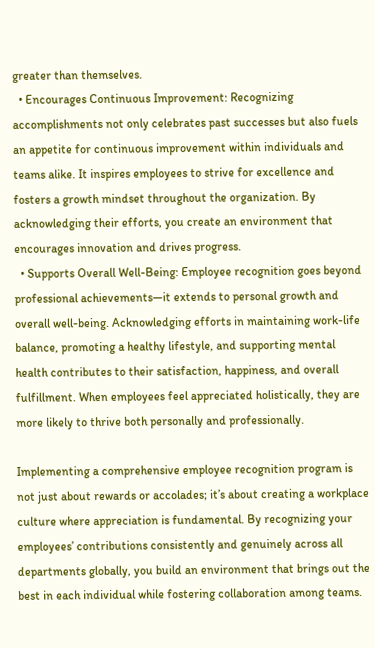greater than themselves.
  • Encourages Continuous Improvement: Recognizing accomplishments not only celebrates past successes but also fuels an appetite for continuous improvement within individuals and teams alike. It inspires employees to strive for excellence and fosters a growth mindset throughout the organization. By acknowledging their efforts, you create an environment that encourages innovation and drives progress.
  • Supports Overall Well-Being: Employee recognition goes beyond professional achievements—it extends to personal growth and overall well-being. Acknowledging efforts in maintaining work-life balance, promoting a healthy lifestyle, and supporting mental health contributes to their satisfaction, happiness, and overall fulfillment. When employees feel appreciated holistically, they are more likely to thrive both personally and professionally.

Implementing a comprehensive employee recognition program is not just about rewards or accolades; it’s about creating a workplace culture where appreciation is fundamental. By recognizing your employees’ contributions consistently and genuinely across all departments globally, you build an environment that brings out the best in each individual while fostering collaboration among teams.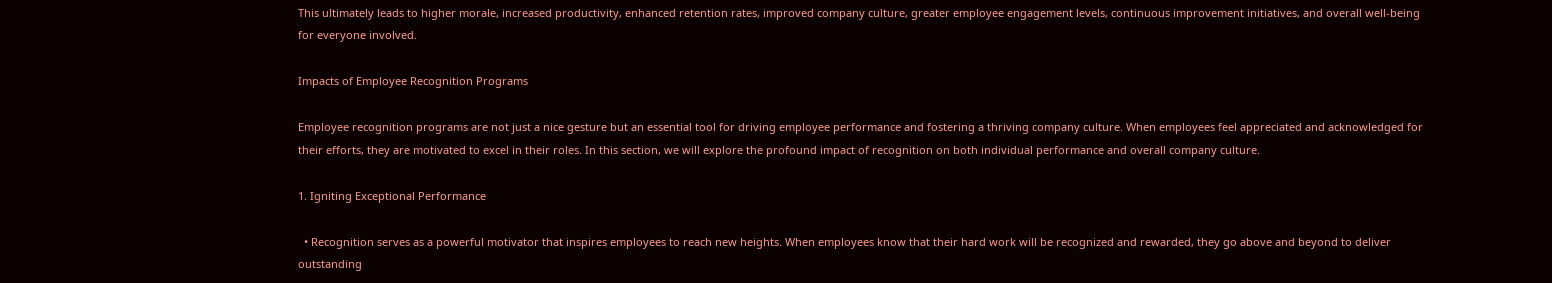This ultimately leads to higher morale, increased productivity, enhanced retention rates, improved company culture, greater employee engagement levels, continuous improvement initiatives, and overall well-being for everyone involved.

Impacts of Employee Recognition Programs

Employee recognition programs are not just a nice gesture but an essential tool for driving employee performance and fostering a thriving company culture. When employees feel appreciated and acknowledged for their efforts, they are motivated to excel in their roles. In this section, we will explore the profound impact of recognition on both individual performance and overall company culture.

1. Igniting Exceptional Performance

  • Recognition serves as a powerful motivator that inspires employees to reach new heights. When employees know that their hard work will be recognized and rewarded, they go above and beyond to deliver outstanding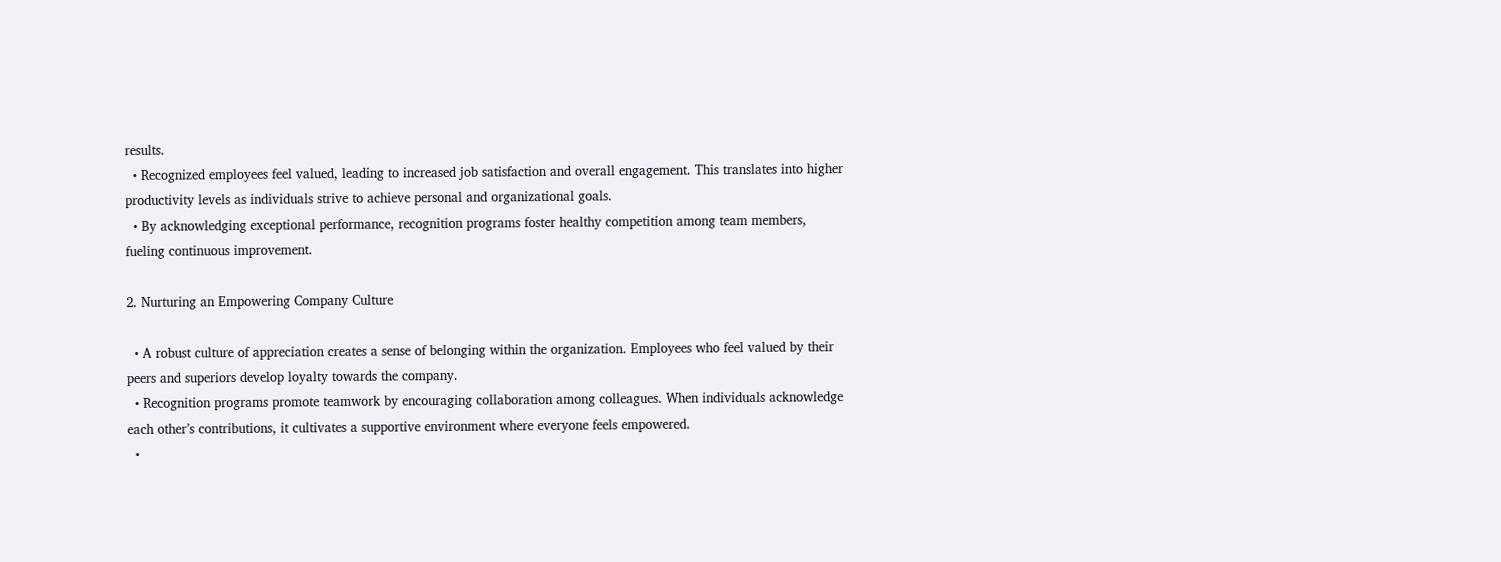results.
  • Recognized employees feel valued, leading to increased job satisfaction and overall engagement. This translates into higher productivity levels as individuals strive to achieve personal and organizational goals.
  • By acknowledging exceptional performance, recognition programs foster healthy competition among team members, fueling continuous improvement.

2. Nurturing an Empowering Company Culture

  • A robust culture of appreciation creates a sense of belonging within the organization. Employees who feel valued by their peers and superiors develop loyalty towards the company.
  • Recognition programs promote teamwork by encouraging collaboration among colleagues. When individuals acknowledge each other’s contributions, it cultivates a supportive environment where everyone feels empowered.
  •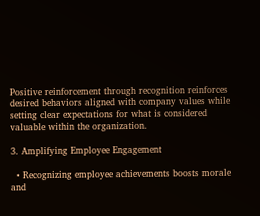Positive reinforcement through recognition reinforces desired behaviors aligned with company values while setting clear expectations for what is considered valuable within the organization.

3. Amplifying Employee Engagement

  • Recognizing employee achievements boosts morale and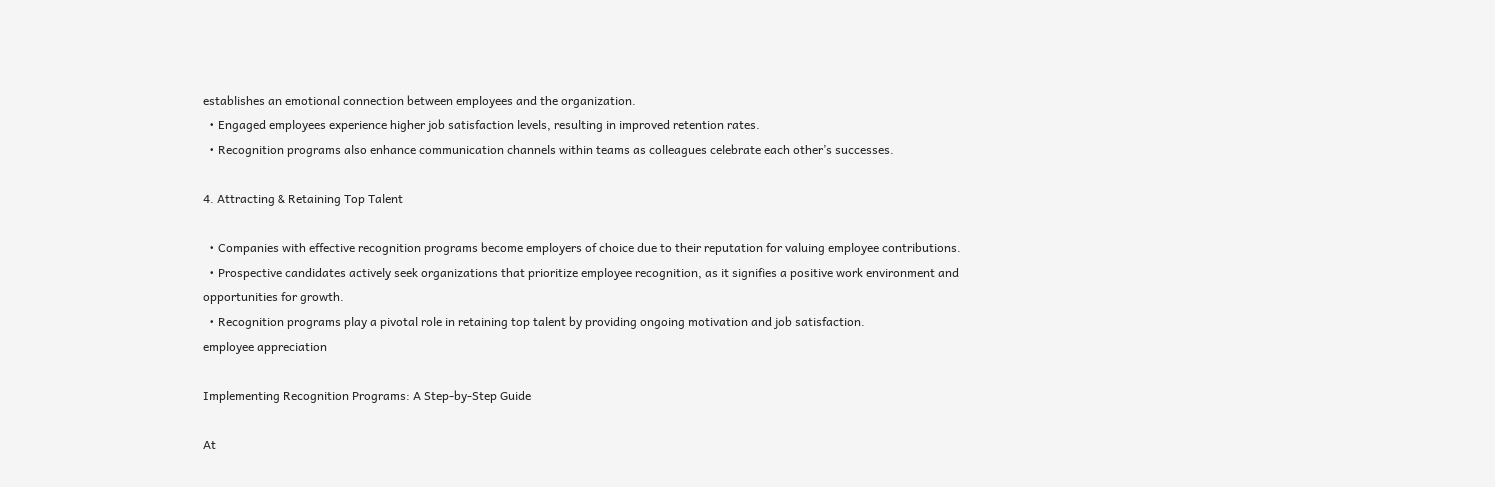establishes an emotional connection between employees and the organization.
  • Engaged employees experience higher job satisfaction levels, resulting in improved retention rates.
  • Recognition programs also enhance communication channels within teams as colleagues celebrate each other’s successes.

4. Attracting & Retaining Top Talent

  • Companies with effective recognition programs become employers of choice due to their reputation for valuing employee contributions.
  • Prospective candidates actively seek organizations that prioritize employee recognition, as it signifies a positive work environment and opportunities for growth.
  • Recognition programs play a pivotal role in retaining top talent by providing ongoing motivation and job satisfaction.
employee appreciation

Implementing Recognition Programs: A Step-by-Step Guide

At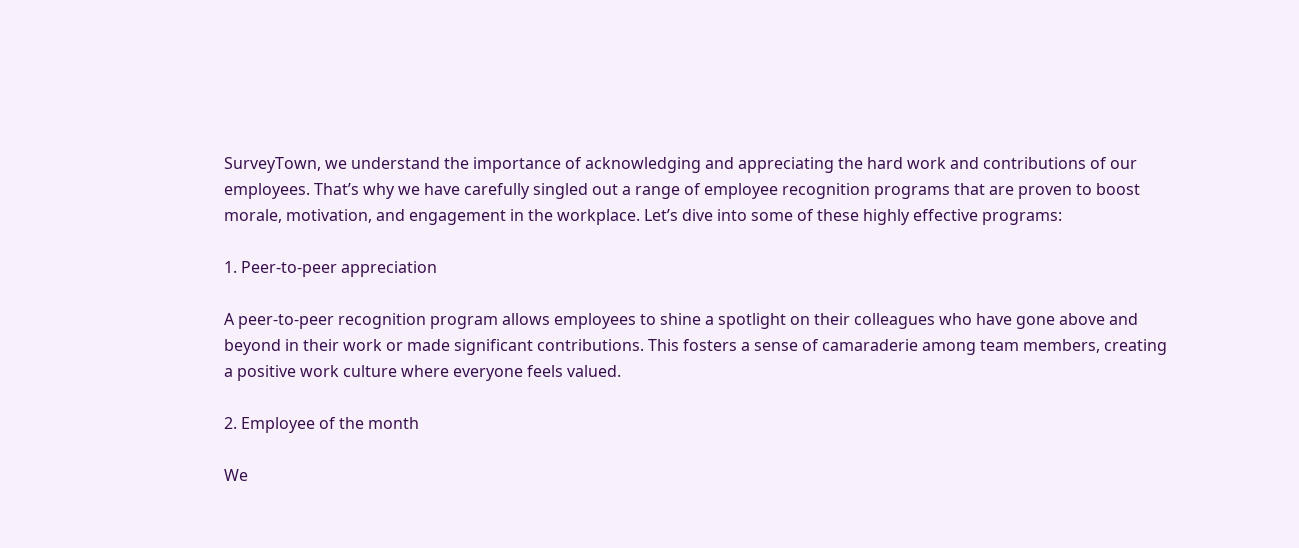SurveyTown, we understand the importance of acknowledging and appreciating the hard work and contributions of our employees. That’s why we have carefully singled out a range of employee recognition programs that are proven to boost morale, motivation, and engagement in the workplace. Let’s dive into some of these highly effective programs:

1. Peer-to-peer appreciation

A peer-to-peer recognition program allows employees to shine a spotlight on their colleagues who have gone above and beyond in their work or made significant contributions. This fosters a sense of camaraderie among team members, creating a positive work culture where everyone feels valued.

2. Employee of the month

We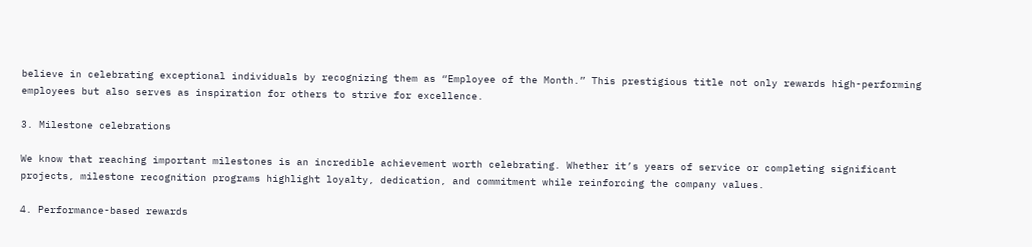believe in celebrating exceptional individuals by recognizing them as “Employee of the Month.” This prestigious title not only rewards high-performing employees but also serves as inspiration for others to strive for excellence.

3. Milestone celebrations

We know that reaching important milestones is an incredible achievement worth celebrating. Whether it’s years of service or completing significant projects, milestone recognition programs highlight loyalty, dedication, and commitment while reinforcing the company values.

4. Performance-based rewards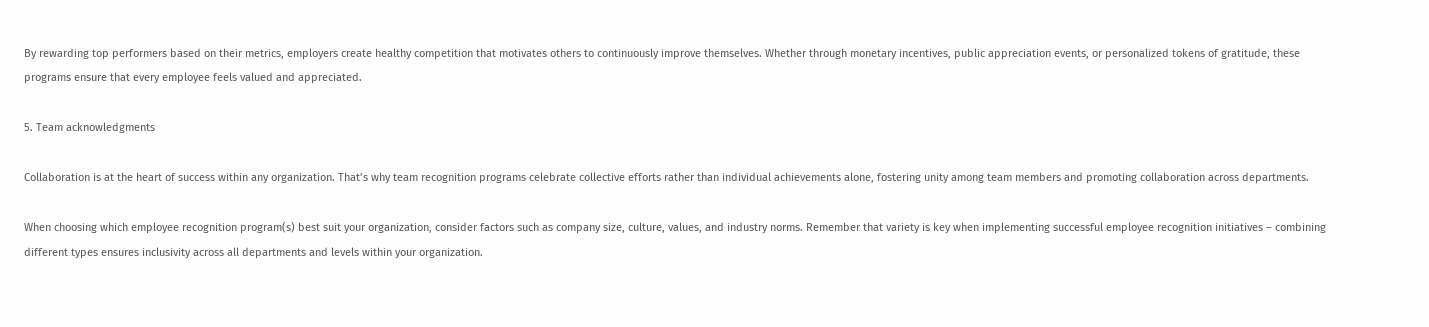By rewarding top performers based on their metrics, employers create healthy competition that motivates others to continuously improve themselves. Whether through monetary incentives, public appreciation events, or personalized tokens of gratitude, these programs ensure that every employee feels valued and appreciated.

5. Team acknowledgments

Collaboration is at the heart of success within any organization. That’s why team recognition programs celebrate collective efforts rather than individual achievements alone, fostering unity among team members and promoting collaboration across departments.

When choosing which employee recognition program(s) best suit your organization, consider factors such as company size, culture, values, and industry norms. Remember that variety is key when implementing successful employee recognition initiatives – combining different types ensures inclusivity across all departments and levels within your organization.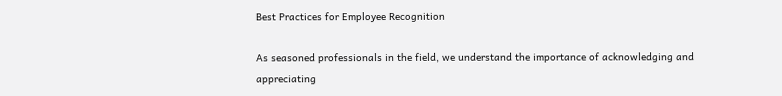Best Practices for Employee Recognition

As seasoned professionals in the field, we understand the importance of acknowledging and appreciating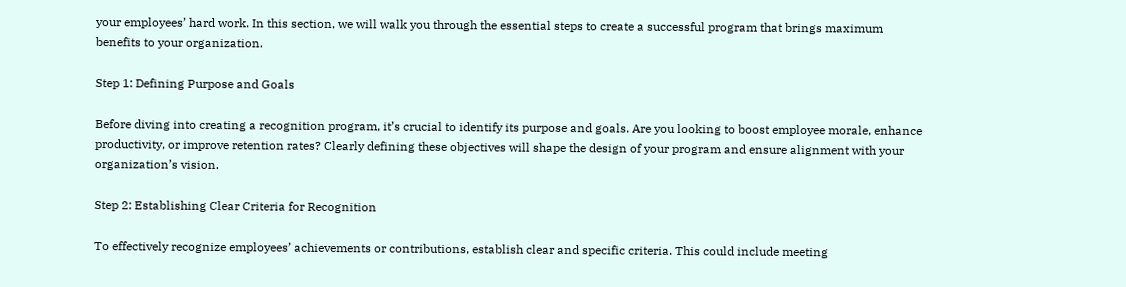your employees’ hard work. In this section, we will walk you through the essential steps to create a successful program that brings maximum benefits to your organization.

Step 1: Defining Purpose and Goals

Before diving into creating a recognition program, it’s crucial to identify its purpose and goals. Are you looking to boost employee morale, enhance productivity, or improve retention rates? Clearly defining these objectives will shape the design of your program and ensure alignment with your organization’s vision.

Step 2: Establishing Clear Criteria for Recognition

To effectively recognize employees’ achievements or contributions, establish clear and specific criteria. This could include meeting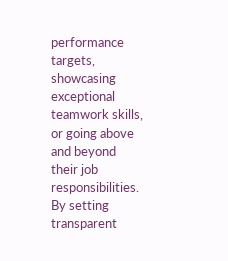performance targets, showcasing exceptional teamwork skills, or going above and beyond their job responsibilities. By setting transparent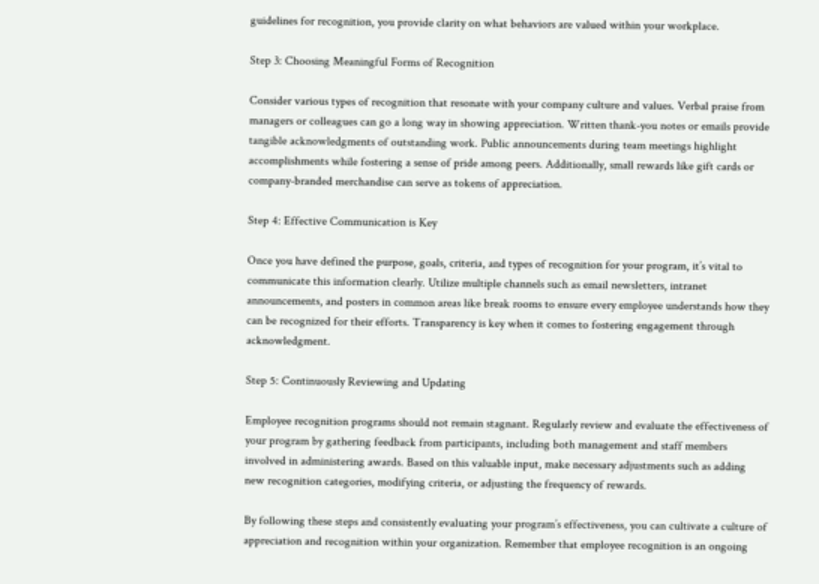guidelines for recognition, you provide clarity on what behaviors are valued within your workplace.

Step 3: Choosing Meaningful Forms of Recognition

Consider various types of recognition that resonate with your company culture and values. Verbal praise from managers or colleagues can go a long way in showing appreciation. Written thank-you notes or emails provide tangible acknowledgments of outstanding work. Public announcements during team meetings highlight accomplishments while fostering a sense of pride among peers. Additionally, small rewards like gift cards or company-branded merchandise can serve as tokens of appreciation.

Step 4: Effective Communication is Key

Once you have defined the purpose, goals, criteria, and types of recognition for your program, it’s vital to communicate this information clearly. Utilize multiple channels such as email newsletters, intranet announcements, and posters in common areas like break rooms to ensure every employee understands how they can be recognized for their efforts. Transparency is key when it comes to fostering engagement through acknowledgment.

Step 5: Continuously Reviewing and Updating

Employee recognition programs should not remain stagnant. Regularly review and evaluate the effectiveness of your program by gathering feedback from participants, including both management and staff members involved in administering awards. Based on this valuable input, make necessary adjustments such as adding new recognition categories, modifying criteria, or adjusting the frequency of rewards.

By following these steps and consistently evaluating your program’s effectiveness, you can cultivate a culture of appreciation and recognition within your organization. Remember that employee recognition is an ongoing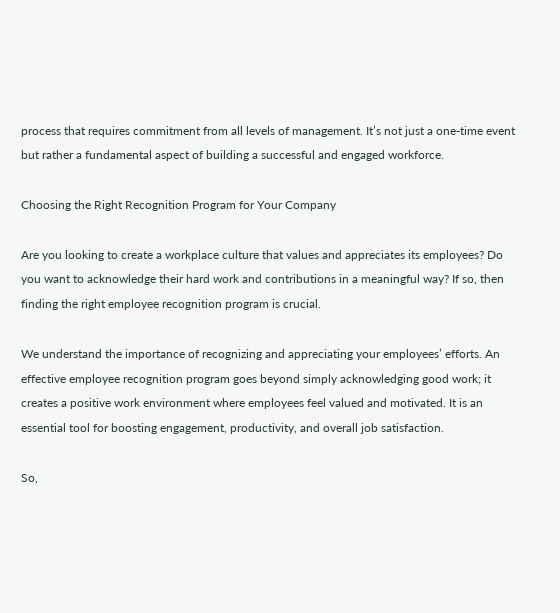process that requires commitment from all levels of management. It’s not just a one-time event but rather a fundamental aspect of building a successful and engaged workforce.

Choosing the Right Recognition Program for Your Company

Are you looking to create a workplace culture that values and appreciates its employees? Do you want to acknowledge their hard work and contributions in a meaningful way? If so, then finding the right employee recognition program is crucial.

We understand the importance of recognizing and appreciating your employees’ efforts. An effective employee recognition program goes beyond simply acknowledging good work; it creates a positive work environment where employees feel valued and motivated. It is an essential tool for boosting engagement, productivity, and overall job satisfaction.

So,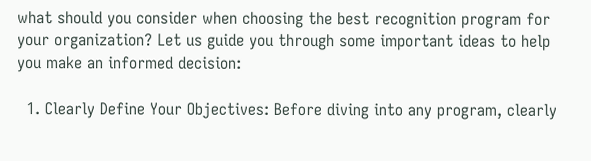what should you consider when choosing the best recognition program for your organization? Let us guide you through some important ideas to help you make an informed decision:

  1. Clearly Define Your Objectives: Before diving into any program, clearly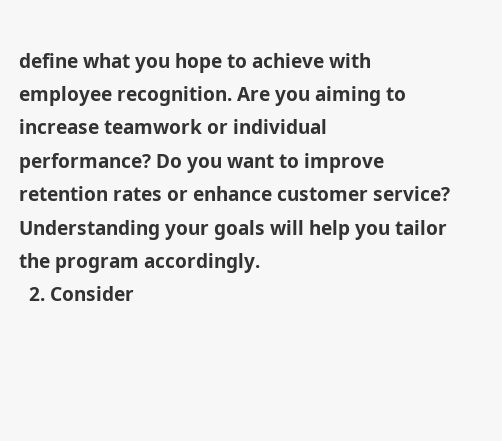define what you hope to achieve with employee recognition. Are you aiming to increase teamwork or individual performance? Do you want to improve retention rates or enhance customer service? Understanding your goals will help you tailor the program accordingly.
  2. Consider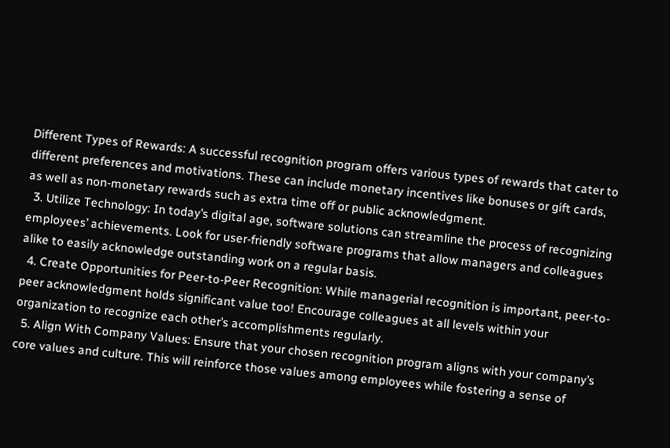Different Types of Rewards: A successful recognition program offers various types of rewards that cater to different preferences and motivations. These can include monetary incentives like bonuses or gift cards, as well as non-monetary rewards such as extra time off or public acknowledgment.
  3. Utilize Technology: In today’s digital age, software solutions can streamline the process of recognizing employees’ achievements. Look for user-friendly software programs that allow managers and colleagues alike to easily acknowledge outstanding work on a regular basis.
  4. Create Opportunities for Peer-to-Peer Recognition: While managerial recognition is important, peer-to-peer acknowledgment holds significant value too! Encourage colleagues at all levels within your organization to recognize each other’s accomplishments regularly.
  5. Align With Company Values: Ensure that your chosen recognition program aligns with your company’s core values and culture. This will reinforce those values among employees while fostering a sense of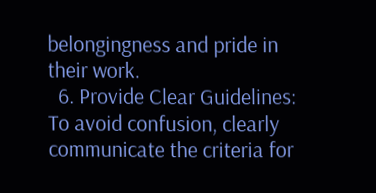belongingness and pride in their work.
  6. Provide Clear Guidelines: To avoid confusion, clearly communicate the criteria for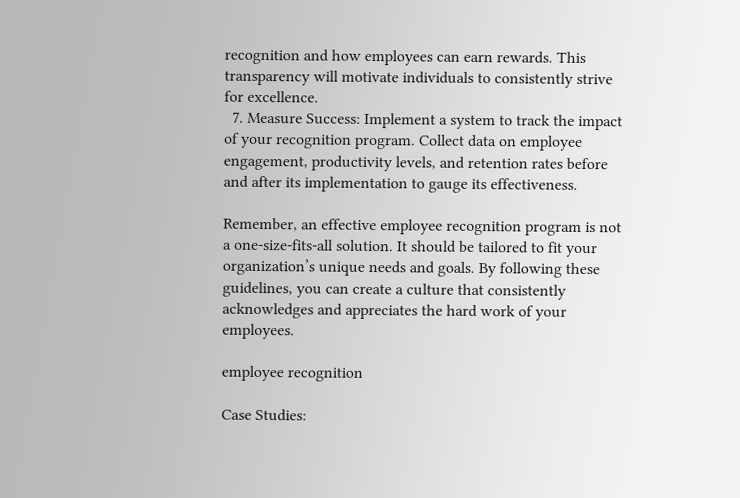recognition and how employees can earn rewards. This transparency will motivate individuals to consistently strive for excellence.
  7. Measure Success: Implement a system to track the impact of your recognition program. Collect data on employee engagement, productivity levels, and retention rates before and after its implementation to gauge its effectiveness.

Remember, an effective employee recognition program is not a one-size-fits-all solution. It should be tailored to fit your organization’s unique needs and goals. By following these guidelines, you can create a culture that consistently acknowledges and appreciates the hard work of your employees.

employee recognition

Case Studies: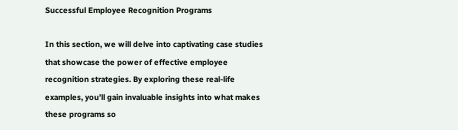Successful Employee Recognition Programs

In this section, we will delve into captivating case studies that showcase the power of effective employee recognition strategies. By exploring these real-life examples, you’ll gain invaluable insights into what makes these programs so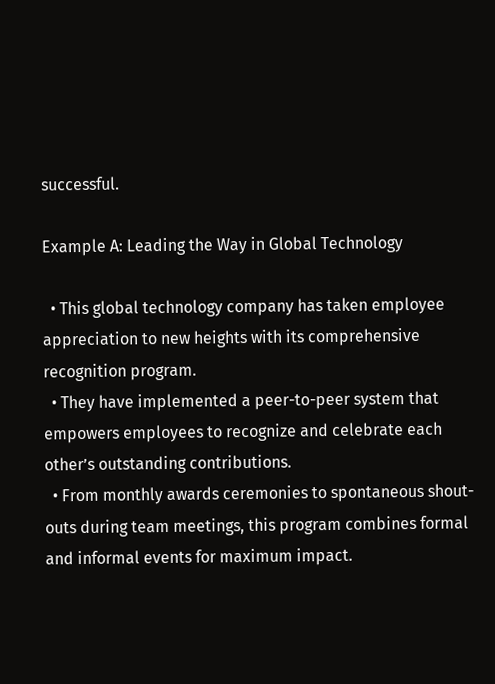successful.

Example A: Leading the Way in Global Technology

  • This global technology company has taken employee appreciation to new heights with its comprehensive recognition program.
  • They have implemented a peer-to-peer system that empowers employees to recognize and celebrate each other’s outstanding contributions.
  • From monthly awards ceremonies to spontaneous shout-outs during team meetings, this program combines formal and informal events for maximum impact.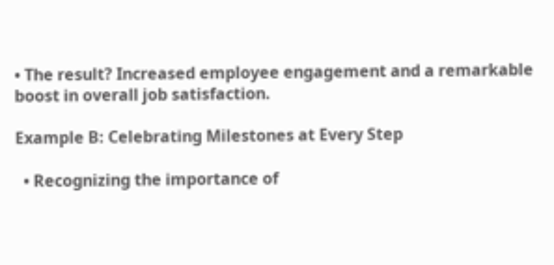• The result? Increased employee engagement and a remarkable boost in overall job satisfaction.

Example B: Celebrating Milestones at Every Step

  • Recognizing the importance of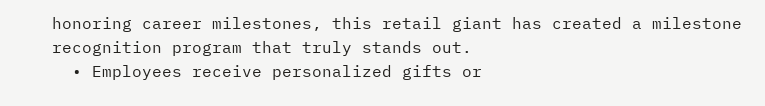honoring career milestones, this retail giant has created a milestone recognition program that truly stands out.
  • Employees receive personalized gifts or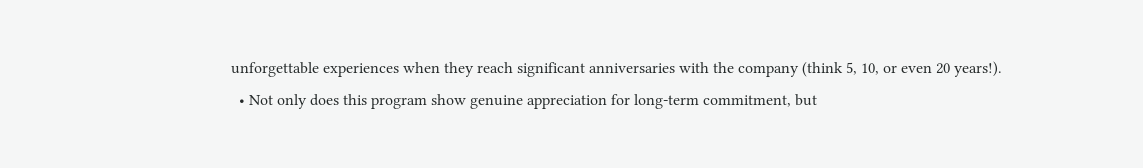unforgettable experiences when they reach significant anniversaries with the company (think 5, 10, or even 20 years!).
  • Not only does this program show genuine appreciation for long-term commitment, but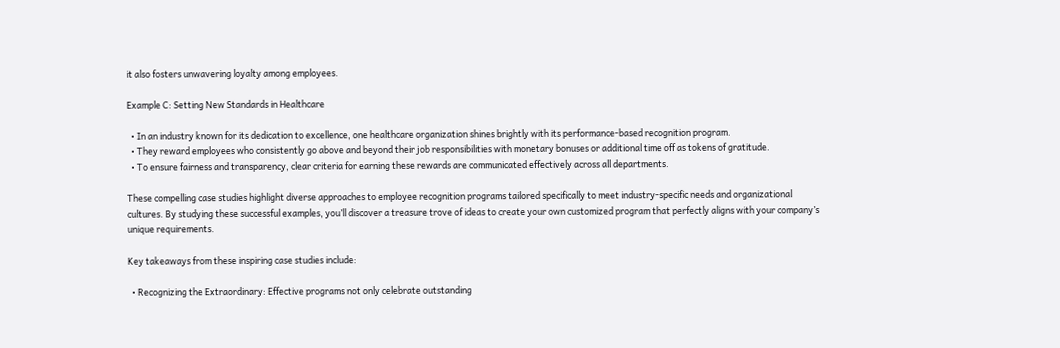it also fosters unwavering loyalty among employees.

Example C: Setting New Standards in Healthcare

  • In an industry known for its dedication to excellence, one healthcare organization shines brightly with its performance-based recognition program.
  • They reward employees who consistently go above and beyond their job responsibilities with monetary bonuses or additional time off as tokens of gratitude.
  • To ensure fairness and transparency, clear criteria for earning these rewards are communicated effectively across all departments.

These compelling case studies highlight diverse approaches to employee recognition programs tailored specifically to meet industry-specific needs and organizational cultures. By studying these successful examples, you’ll discover a treasure trove of ideas to create your own customized program that perfectly aligns with your company’s unique requirements.

Key takeaways from these inspiring case studies include:

  • Recognizing the Extraordinary: Effective programs not only celebrate outstanding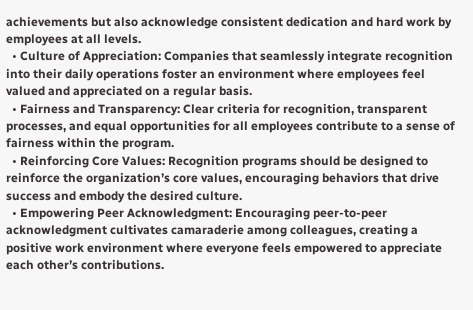achievements but also acknowledge consistent dedication and hard work by employees at all levels.
  • Culture of Appreciation: Companies that seamlessly integrate recognition into their daily operations foster an environment where employees feel valued and appreciated on a regular basis.
  • Fairness and Transparency: Clear criteria for recognition, transparent processes, and equal opportunities for all employees contribute to a sense of fairness within the program.
  • Reinforcing Core Values: Recognition programs should be designed to reinforce the organization’s core values, encouraging behaviors that drive success and embody the desired culture.
  • Empowering Peer Acknowledgment: Encouraging peer-to-peer acknowledgment cultivates camaraderie among colleagues, creating a positive work environment where everyone feels empowered to appreciate each other’s contributions.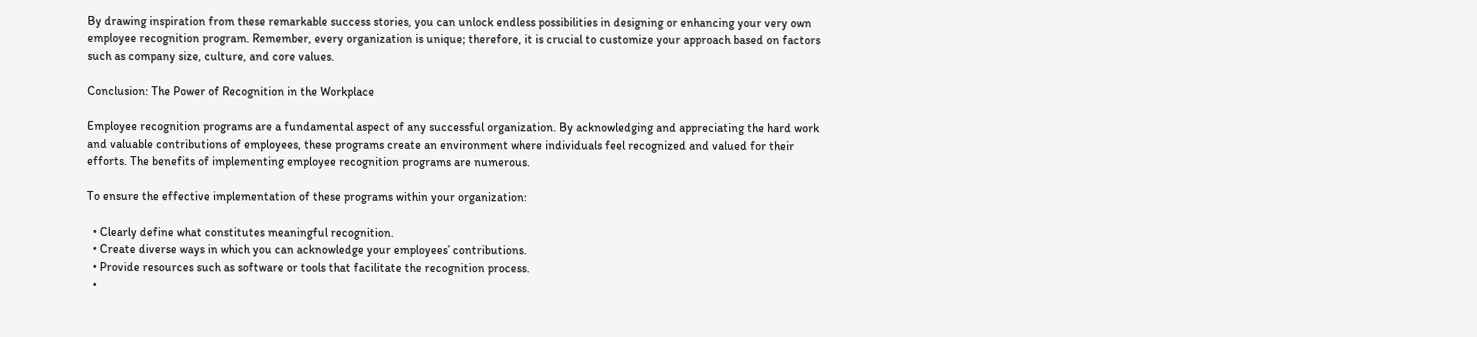By drawing inspiration from these remarkable success stories, you can unlock endless possibilities in designing or enhancing your very own employee recognition program. Remember, every organization is unique; therefore, it is crucial to customize your approach based on factors such as company size, culture, and core values.

Conclusion: The Power of Recognition in the Workplace

Employee recognition programs are a fundamental aspect of any successful organization. By acknowledging and appreciating the hard work and valuable contributions of employees, these programs create an environment where individuals feel recognized and valued for their efforts. The benefits of implementing employee recognition programs are numerous.

To ensure the effective implementation of these programs within your organization:

  • Clearly define what constitutes meaningful recognition.
  • Create diverse ways in which you can acknowledge your employees’ contributions.
  • Provide resources such as software or tools that facilitate the recognition process.
  •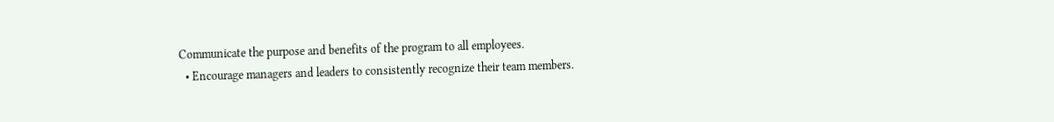Communicate the purpose and benefits of the program to all employees.
  • Encourage managers and leaders to consistently recognize their team members.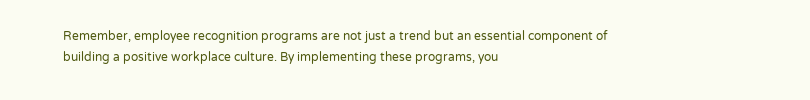Remember, employee recognition programs are not just a trend but an essential component of building a positive workplace culture. By implementing these programs, you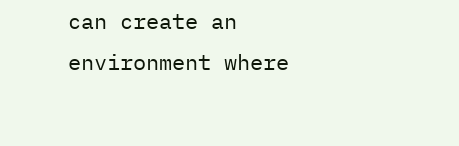can create an environment where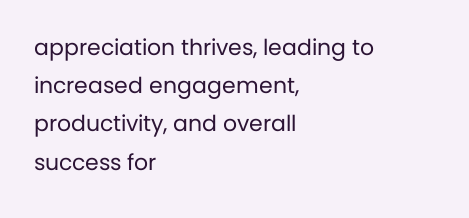appreciation thrives, leading to increased engagement, productivity, and overall success for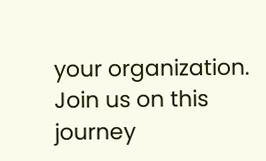your organization. Join us on this journey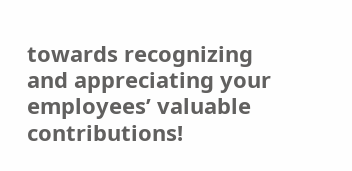towards recognizing and appreciating your employees’ valuable contributions!